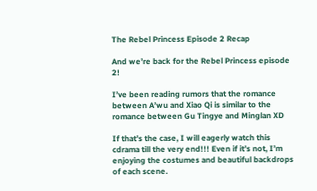The Rebel Princess Episode 2 Recap

And we’re back for the Rebel Princess episode 2!

I’ve been reading rumors that the romance between A’wu and Xiao Qi is similar to the romance between Gu Tingye and Minglan XD

If that’s the case, I will eagerly watch this cdrama till the very end!!! Even if it’s not, I’m enjoying the costumes and beautiful backdrops of each scene.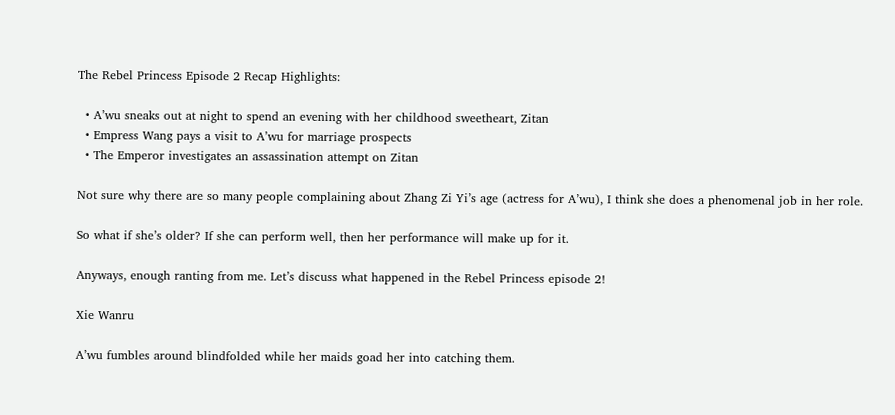The Rebel Princess Episode 2 Recap Highlights:

  • A’wu sneaks out at night to spend an evening with her childhood sweetheart, Zitan
  • Empress Wang pays a visit to A’wu for marriage prospects
  • The Emperor investigates an assassination attempt on Zitan

Not sure why there are so many people complaining about Zhang Zi Yi’s age (actress for A’wu), I think she does a phenomenal job in her role.

So what if she’s older? If she can perform well, then her performance will make up for it.

Anyways, enough ranting from me. Let’s discuss what happened in the Rebel Princess episode 2!

Xie Wanru

A’wu fumbles around blindfolded while her maids goad her into catching them.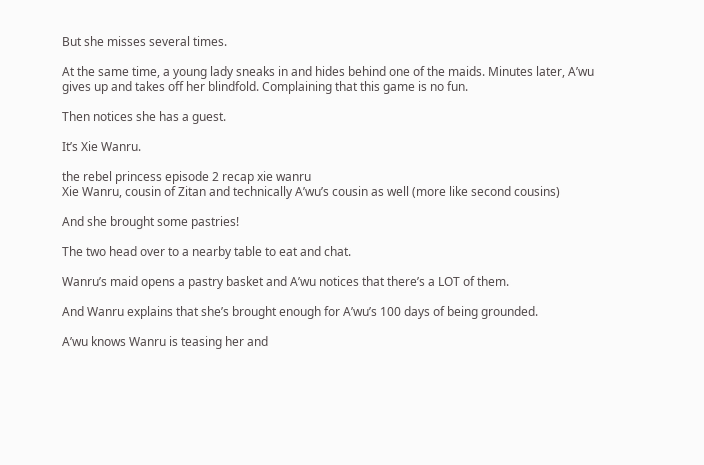But she misses several times.

At the same time, a young lady sneaks in and hides behind one of the maids. Minutes later, A’wu gives up and takes off her blindfold. Complaining that this game is no fun.

Then notices she has a guest.

It’s Xie Wanru.

the rebel princess episode 2 recap xie wanru
Xie Wanru, cousin of Zitan and technically A’wu’s cousin as well (more like second cousins)

And she brought some pastries!

The two head over to a nearby table to eat and chat.

Wanru’s maid opens a pastry basket and A’wu notices that there’s a LOT of them.

And Wanru explains that she’s brought enough for A’wu’s 100 days of being grounded.

A’wu knows Wanru is teasing her and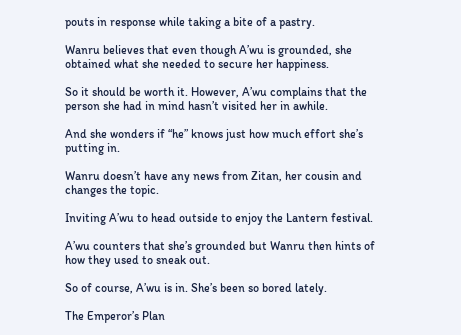pouts in response while taking a bite of a pastry.

Wanru believes that even though A’wu is grounded, she obtained what she needed to secure her happiness.

So it should be worth it. However, A’wu complains that the person she had in mind hasn’t visited her in awhile.

And she wonders if “he” knows just how much effort she’s putting in.

Wanru doesn’t have any news from Zitan, her cousin and changes the topic.

Inviting A’wu to head outside to enjoy the Lantern festival.

A’wu counters that she’s grounded but Wanru then hints of how they used to sneak out.

So of course, A’wu is in. She’s been so bored lately.

The Emperor’s Plan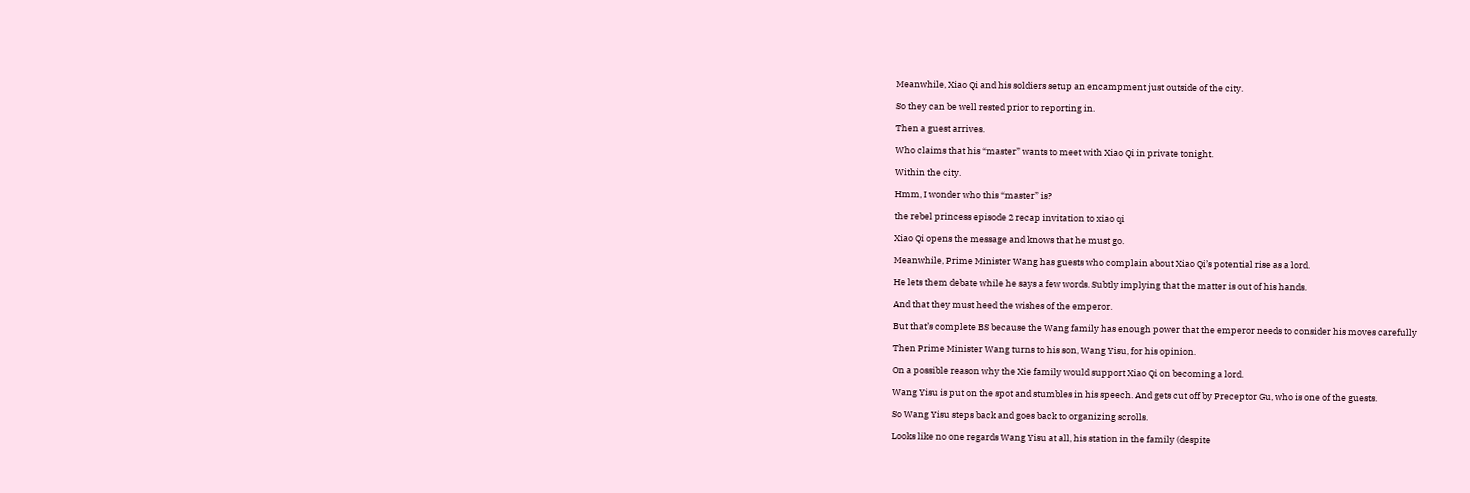Meanwhile, Xiao Qi and his soldiers setup an encampment just outside of the city.

So they can be well rested prior to reporting in.

Then a guest arrives.

Who claims that his “master” wants to meet with Xiao Qi in private tonight.

Within the city.

Hmm, I wonder who this “master” is?

the rebel princess episode 2 recap invitation to xiao qi

Xiao Qi opens the message and knows that he must go.

Meanwhile, Prime Minister Wang has guests who complain about Xiao Qi’s potential rise as a lord.

He lets them debate while he says a few words. Subtly implying that the matter is out of his hands.

And that they must heed the wishes of the emperor.

But that’s complete BS because the Wang family has enough power that the emperor needs to consider his moves carefully

Then Prime Minister Wang turns to his son, Wang Yisu, for his opinion.

On a possible reason why the Xie family would support Xiao Qi on becoming a lord.

Wang Yisu is put on the spot and stumbles in his speech. And gets cut off by Preceptor Gu, who is one of the guests.

So Wang Yisu steps back and goes back to organizing scrolls.

Looks like no one regards Wang Yisu at all, his station in the family (despite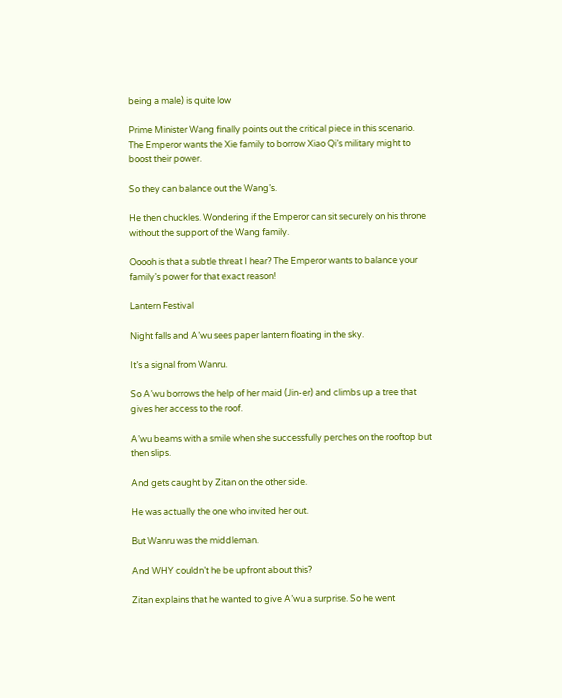being a male) is quite low

Prime Minister Wang finally points out the critical piece in this scenario. The Emperor wants the Xie family to borrow Xiao Qi’s military might to boost their power.

So they can balance out the Wang’s.

He then chuckles. Wondering if the Emperor can sit securely on his throne without the support of the Wang family.

Ooooh is that a subtle threat I hear? The Emperor wants to balance your family’s power for that exact reason!

Lantern Festival

Night falls and A’wu sees paper lantern floating in the sky.

It’s a signal from Wanru.

So A’wu borrows the help of her maid (Jin-er) and climbs up a tree that gives her access to the roof.

A’wu beams with a smile when she successfully perches on the rooftop but then slips.

And gets caught by Zitan on the other side.

He was actually the one who invited her out.

But Wanru was the middleman.

And WHY couldn’t he be upfront about this?

Zitan explains that he wanted to give A’wu a surprise. So he went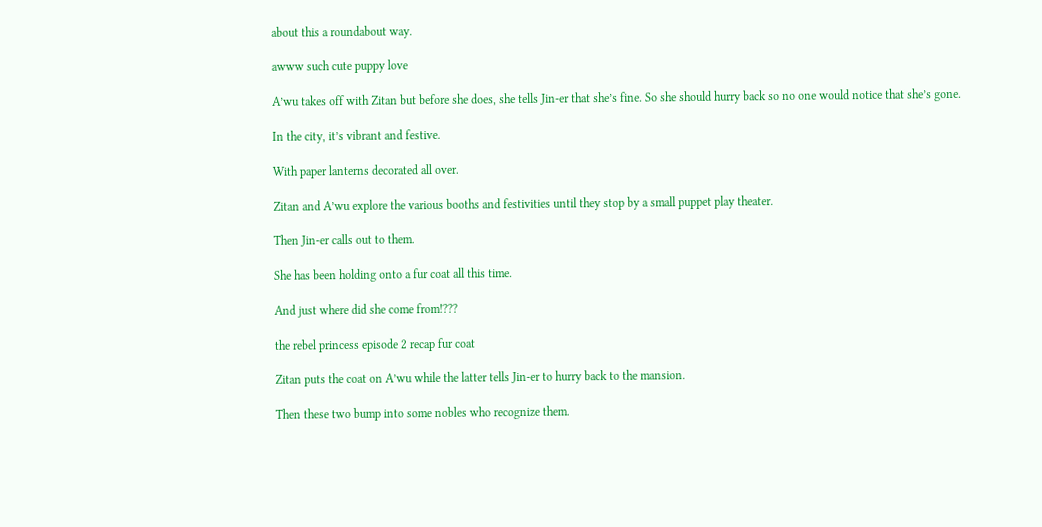about this a roundabout way.

awww such cute puppy love

A’wu takes off with Zitan but before she does, she tells Jin-er that she’s fine. So she should hurry back so no one would notice that she’s gone.

In the city, it’s vibrant and festive.

With paper lanterns decorated all over.

Zitan and A’wu explore the various booths and festivities until they stop by a small puppet play theater.

Then Jin-er calls out to them.

She has been holding onto a fur coat all this time.

And just where did she come from!???

the rebel princess episode 2 recap fur coat

Zitan puts the coat on A’wu while the latter tells Jin-er to hurry back to the mansion.

Then these two bump into some nobles who recognize them.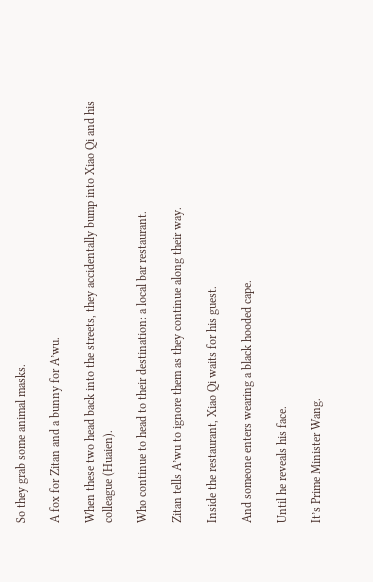So they grab some animal masks.

A fox for Zitan and a bunny for A’wu.

When these two head back into the streets, they accidentally bump into Xiao Qi and his colleague (Huaien).

Who continue to head to their destination: a local bar restaurant.

Zitan tells A’wu to ignore them as they continue along their way.

Inside the restaurant, Xiao Qi waits for his guest.

And someone enters wearing a black hooded cape.

Until he reveals his face.

It’s Prime Minister Wang.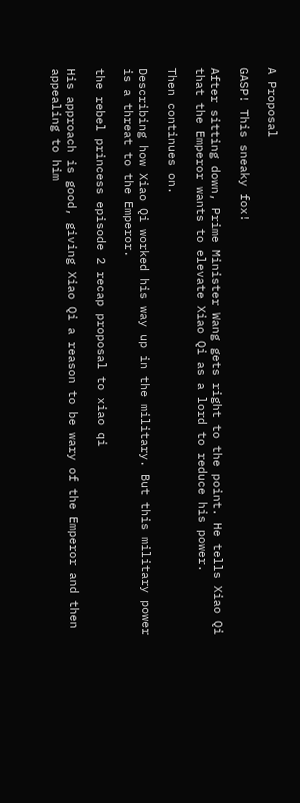A Proposal

GASP! This sneaky fox!

After sitting down, Prime Minister Wang gets right to the point. He tells Xiao Qi that the Emperor wants to elevate Xiao Qi as a lord to reduce his power.

Then continues on.

Describing how Xiao Qi worked his way up in the military. But this military power is a threat to the Emperor.

the rebel princess episode 2 recap proposal to xiao qi

His approach is good, giving Xiao Qi a reason to be wary of the Emperor and then appealing to him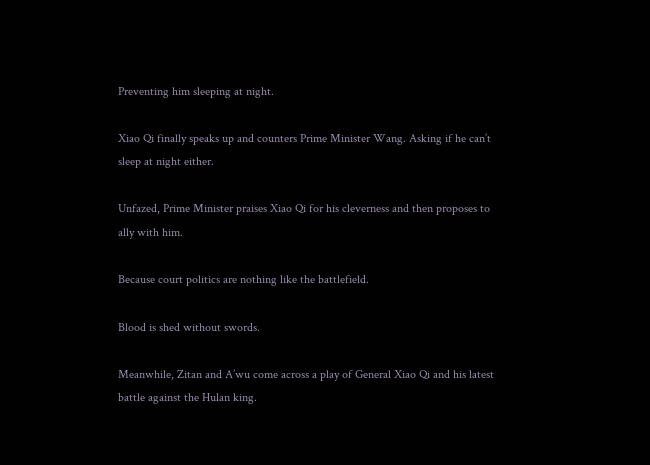Preventing him sleeping at night.

Xiao Qi finally speaks up and counters Prime Minister Wang. Asking if he can’t sleep at night either.

Unfazed, Prime Minister praises Xiao Qi for his cleverness and then proposes to ally with him.

Because court politics are nothing like the battlefield.

Blood is shed without swords.

Meanwhile, Zitan and A’wu come across a play of General Xiao Qi and his latest battle against the Hulan king.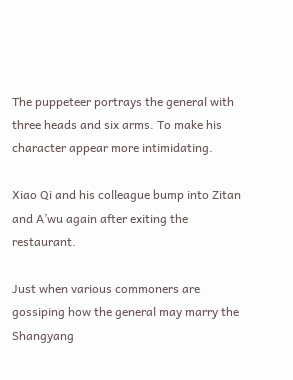The puppeteer portrays the general with three heads and six arms. To make his character appear more intimidating.

Xiao Qi and his colleague bump into Zitan and A’wu again after exiting the restaurant.

Just when various commoners are gossiping how the general may marry the Shangyang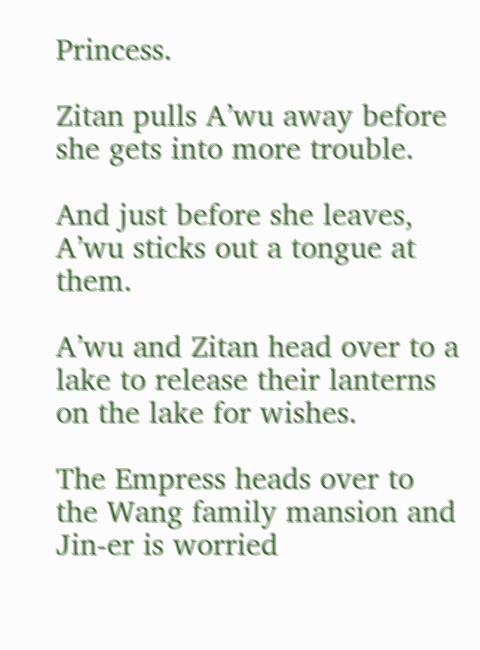Princess.

Zitan pulls A’wu away before she gets into more trouble.

And just before she leaves, A’wu sticks out a tongue at them.

A’wu and Zitan head over to a lake to release their lanterns on the lake for wishes.

The Empress heads over to the Wang family mansion and Jin-er is worried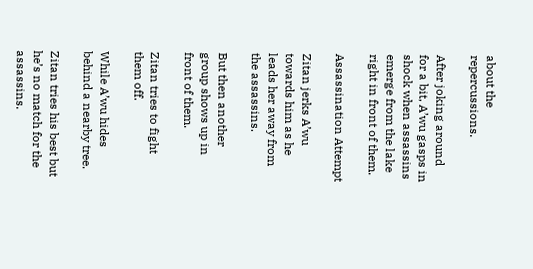about the repercussions.

After joking around for a bit, A’wu gasps in shock when assassins emerge from the lake right in front of them.

Assassination Attempt

Zitan jerks A’wu towards him as he leads her away from the assassins.

But then another group shows up in front of them.

Zitan tries to fight them off.

While A’wu hides behind a nearby tree.

Zitan tries his best but he’s no match for the assassins.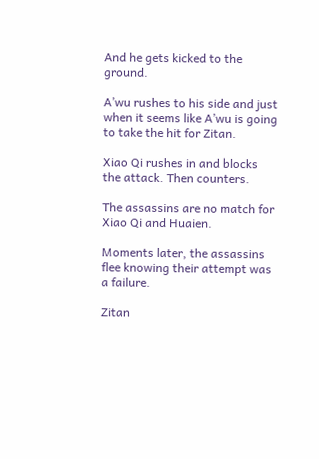And he gets kicked to the ground.

A’wu rushes to his side and just when it seems like A’wu is going to take the hit for Zitan.

Xiao Qi rushes in and blocks the attack. Then counters.

The assassins are no match for Xiao Qi and Huaien.

Moments later, the assassins flee knowing their attempt was a failure.

Zitan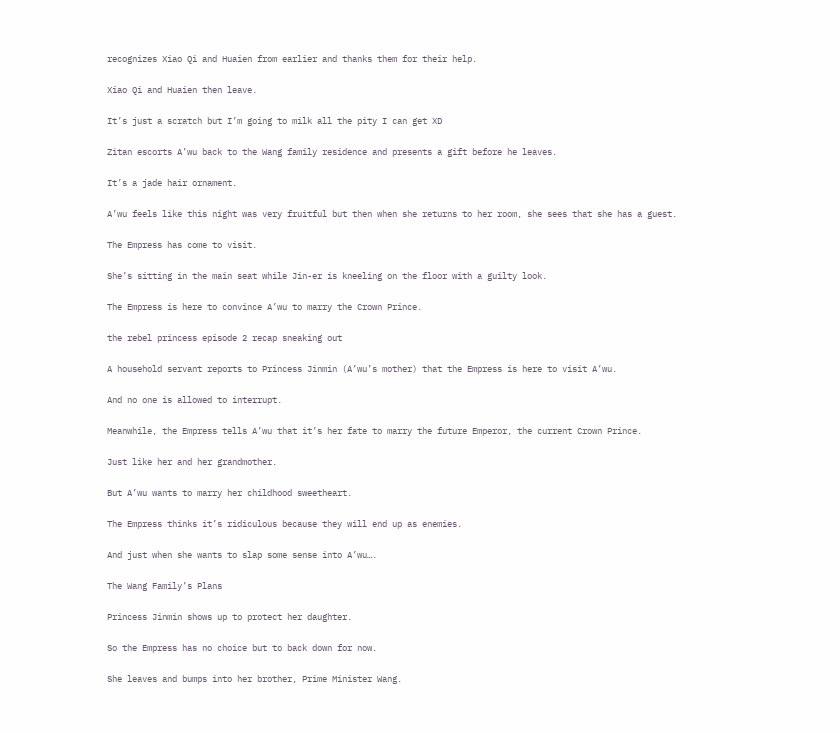recognizes Xiao Qi and Huaien from earlier and thanks them for their help.

Xiao Qi and Huaien then leave.

It’s just a scratch but I’m going to milk all the pity I can get XD

Zitan escorts A’wu back to the Wang family residence and presents a gift before he leaves.

It’s a jade hair ornament.

A’wu feels like this night was very fruitful but then when she returns to her room, she sees that she has a guest.

The Empress has come to visit.

She’s sitting in the main seat while Jin-er is kneeling on the floor with a guilty look.

The Empress is here to convince A’wu to marry the Crown Prince.

the rebel princess episode 2 recap sneaking out

A household servant reports to Princess Jinmin (A’wu’s mother) that the Empress is here to visit A’wu.

And no one is allowed to interrupt.

Meanwhile, the Empress tells A’wu that it’s her fate to marry the future Emperor, the current Crown Prince.

Just like her and her grandmother.

But A’wu wants to marry her childhood sweetheart.

The Empress thinks it’s ridiculous because they will end up as enemies.

And just when she wants to slap some sense into A’wu….

The Wang Family’s Plans

Princess Jinmin shows up to protect her daughter.

So the Empress has no choice but to back down for now.

She leaves and bumps into her brother, Prime Minister Wang.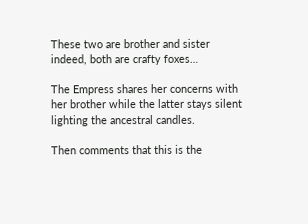These two are brother and sister indeed, both are crafty foxes…

The Empress shares her concerns with her brother while the latter stays silent lighting the ancestral candles.

Then comments that this is the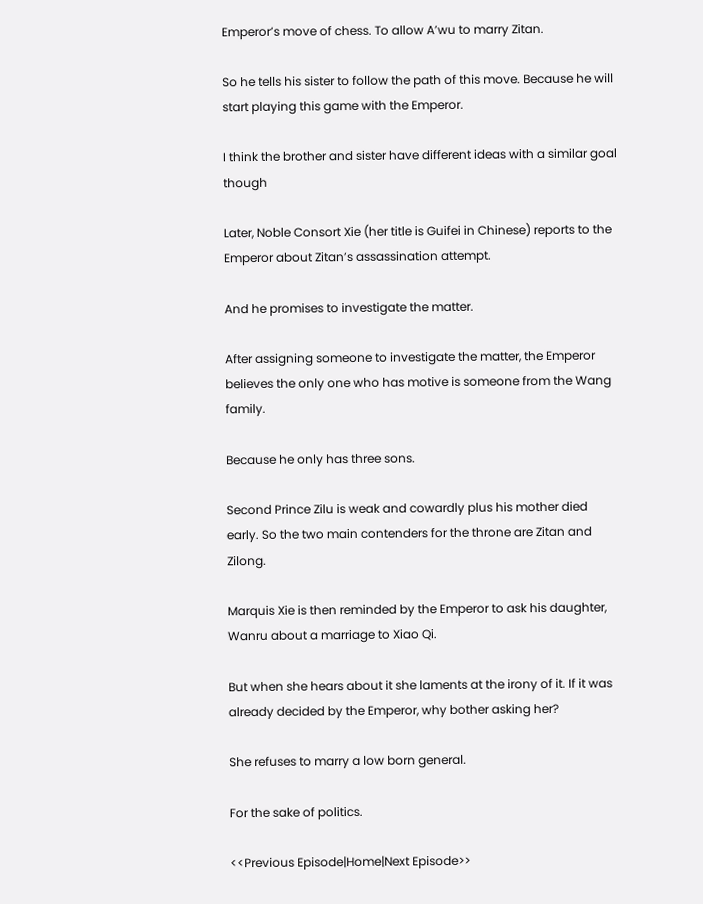Emperor’s move of chess. To allow A’wu to marry Zitan.

So he tells his sister to follow the path of this move. Because he will start playing this game with the Emperor.

I think the brother and sister have different ideas with a similar goal though

Later, Noble Consort Xie (her title is Guifei in Chinese) reports to the Emperor about Zitan’s assassination attempt.

And he promises to investigate the matter.

After assigning someone to investigate the matter, the Emperor believes the only one who has motive is someone from the Wang family.

Because he only has three sons.

Second Prince Zilu is weak and cowardly plus his mother died early. So the two main contenders for the throne are Zitan and Zilong.

Marquis Xie is then reminded by the Emperor to ask his daughter, Wanru about a marriage to Xiao Qi.

But when she hears about it she laments at the irony of it. If it was already decided by the Emperor, why bother asking her?

She refuses to marry a low born general.

For the sake of politics.

<<Previous Episode|Home|Next Episode>>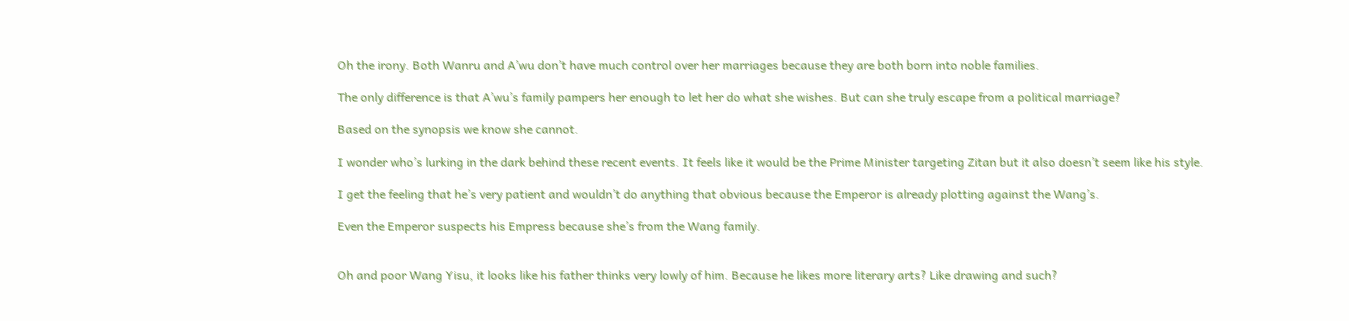Oh the irony. Both Wanru and A’wu don’t have much control over her marriages because they are both born into noble families.

The only difference is that A’wu’s family pampers her enough to let her do what she wishes. But can she truly escape from a political marriage?

Based on the synopsis we know she cannot.

I wonder who’s lurking in the dark behind these recent events. It feels like it would be the Prime Minister targeting Zitan but it also doesn’t seem like his style.

I get the feeling that he’s very patient and wouldn’t do anything that obvious because the Emperor is already plotting against the Wang’s.

Even the Emperor suspects his Empress because she’s from the Wang family.


Oh and poor Wang Yisu, it looks like his father thinks very lowly of him. Because he likes more literary arts? Like drawing and such?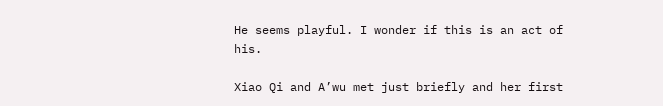He seems playful. I wonder if this is an act of his.

Xiao Qi and A’wu met just briefly and her first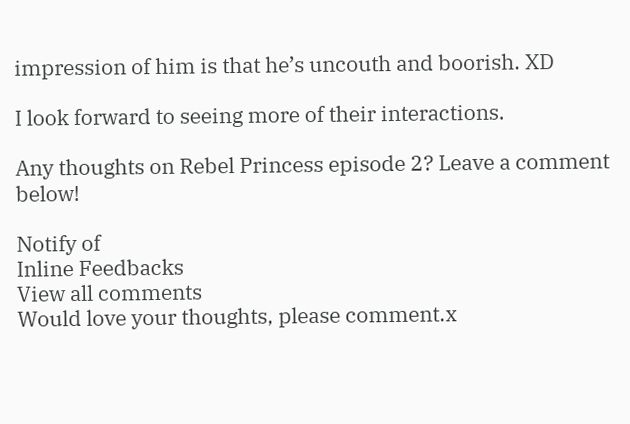impression of him is that he’s uncouth and boorish. XD

I look forward to seeing more of their interactions.

Any thoughts on Rebel Princess episode 2? Leave a comment below!

Notify of
Inline Feedbacks
View all comments
Would love your thoughts, please comment.x